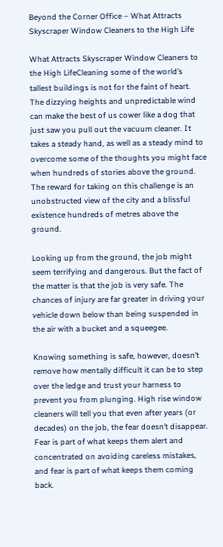Beyond the Corner Office – What Attracts Skyscraper Window Cleaners to the High Life

What Attracts Skyscraper Window Cleaners to the High LifeCleaning some of the world’s tallest buildings is not for the faint of heart. The dizzying heights and unpredictable wind can make the best of us cower like a dog that just saw you pull out the vacuum cleaner. It takes a steady hand, as well as a steady mind to overcome some of the thoughts you might face when hundreds of stories above the ground. The reward for taking on this challenge is an unobstructed view of the city and a blissful existence hundreds of metres above the ground.

Looking up from the ground, the job might seem terrifying and dangerous. But the fact of the matter is that the job is very safe. The chances of injury are far greater in driving your vehicle down below than being suspended in the air with a bucket and a squeegee.

Knowing something is safe, however, doesn’t remove how mentally difficult it can be to step over the ledge and trust your harness to prevent you from plunging. High rise window cleaners will tell you that even after years (or decades) on the job, the fear doesn’t disappear. Fear is part of what keeps them alert and concentrated on avoiding careless mistakes, and fear is part of what keeps them coming back.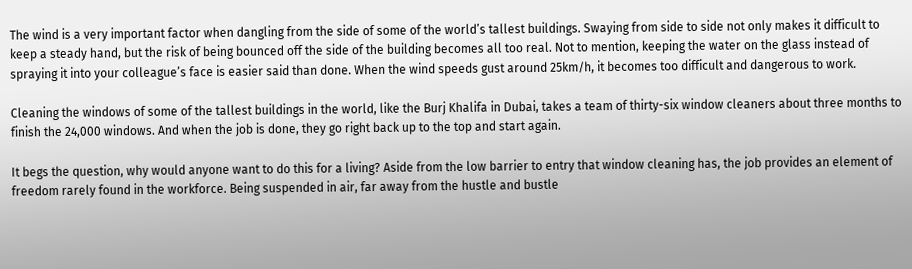The wind is a very important factor when dangling from the side of some of the world’s tallest buildings. Swaying from side to side not only makes it difficult to keep a steady hand, but the risk of being bounced off the side of the building becomes all too real. Not to mention, keeping the water on the glass instead of spraying it into your colleague’s face is easier said than done. When the wind speeds gust around 25km/h, it becomes too difficult and dangerous to work.

Cleaning the windows of some of the tallest buildings in the world, like the Burj Khalifa in Dubai, takes a team of thirty-six window cleaners about three months to finish the 24,000 windows. And when the job is done, they go right back up to the top and start again.

It begs the question, why would anyone want to do this for a living? Aside from the low barrier to entry that window cleaning has, the job provides an element of freedom rarely found in the workforce. Being suspended in air, far away from the hustle and bustle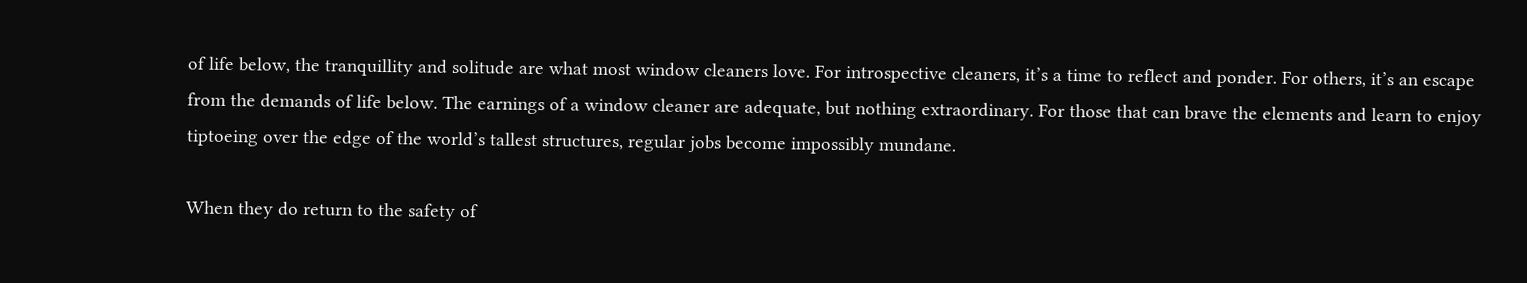of life below, the tranquillity and solitude are what most window cleaners love. For introspective cleaners, it’s a time to reflect and ponder. For others, it’s an escape from the demands of life below. The earnings of a window cleaner are adequate, but nothing extraordinary. For those that can brave the elements and learn to enjoy tiptoeing over the edge of the world’s tallest structures, regular jobs become impossibly mundane.

When they do return to the safety of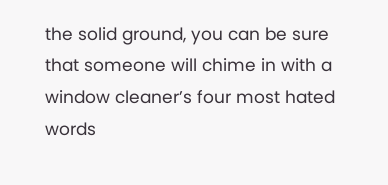the solid ground, you can be sure that someone will chime in with a window cleaner’s four most hated words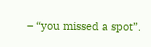– “you missed a spot”.